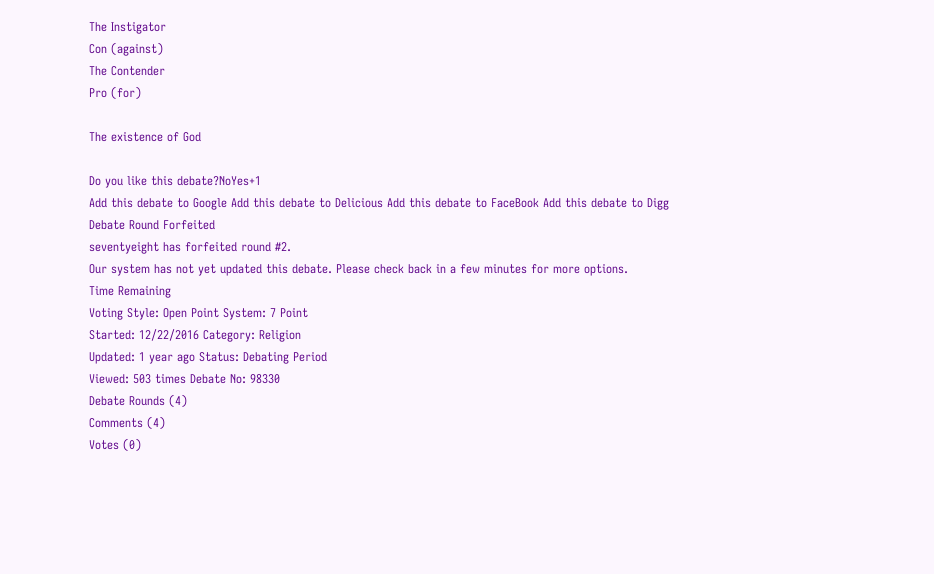The Instigator
Con (against)
The Contender
Pro (for)

The existence of God

Do you like this debate?NoYes+1
Add this debate to Google Add this debate to Delicious Add this debate to FaceBook Add this debate to Digg
Debate Round Forfeited
seventyeight has forfeited round #2.
Our system has not yet updated this debate. Please check back in a few minutes for more options.
Time Remaining
Voting Style: Open Point System: 7 Point
Started: 12/22/2016 Category: Religion
Updated: 1 year ago Status: Debating Period
Viewed: 503 times Debate No: 98330
Debate Rounds (4)
Comments (4)
Votes (0)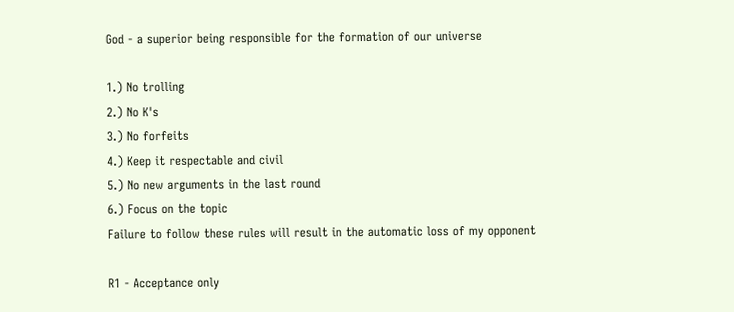God - a superior being responsible for the formation of our universe

1.) No trolling
2.) No K's
3.) No forfeits
4.) Keep it respectable and civil
5.) No new arguments in the last round
6.) Focus on the topic
Failure to follow these rules will result in the automatic loss of my opponent

R1 - Acceptance only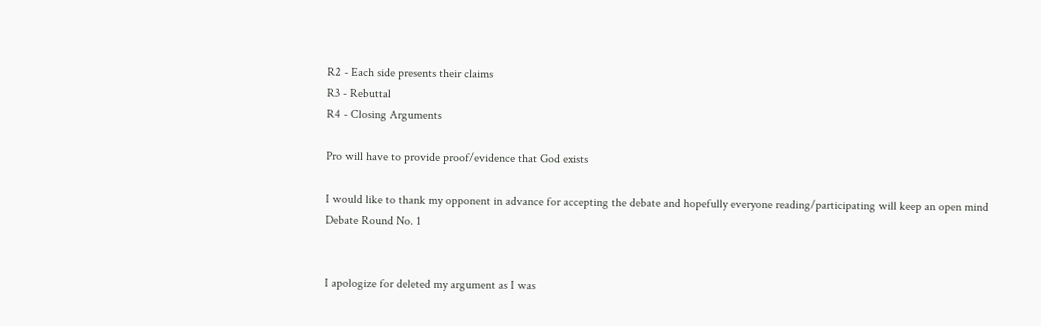R2 - Each side presents their claims
R3 - Rebuttal
R4 - Closing Arguments

Pro will have to provide proof/evidence that God exists

I would like to thank my opponent in advance for accepting the debate and hopefully everyone reading/participating will keep an open mind
Debate Round No. 1


I apologize for deleted my argument as I was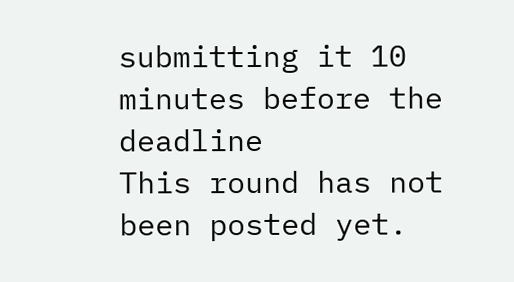submitting it 10 minutes before the deadline
This round has not been posted yet.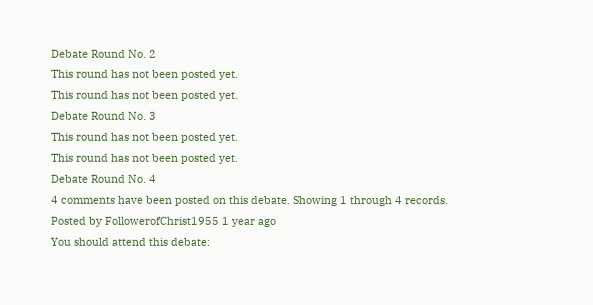Debate Round No. 2
This round has not been posted yet.
This round has not been posted yet.
Debate Round No. 3
This round has not been posted yet.
This round has not been posted yet.
Debate Round No. 4
4 comments have been posted on this debate. Showing 1 through 4 records.
Posted by FollowerofChrist1955 1 year ago
You should attend this debate: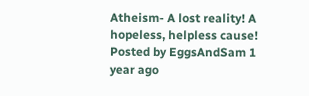Atheism- A lost reality! A hopeless, helpless cause!
Posted by EggsAndSam 1 year ago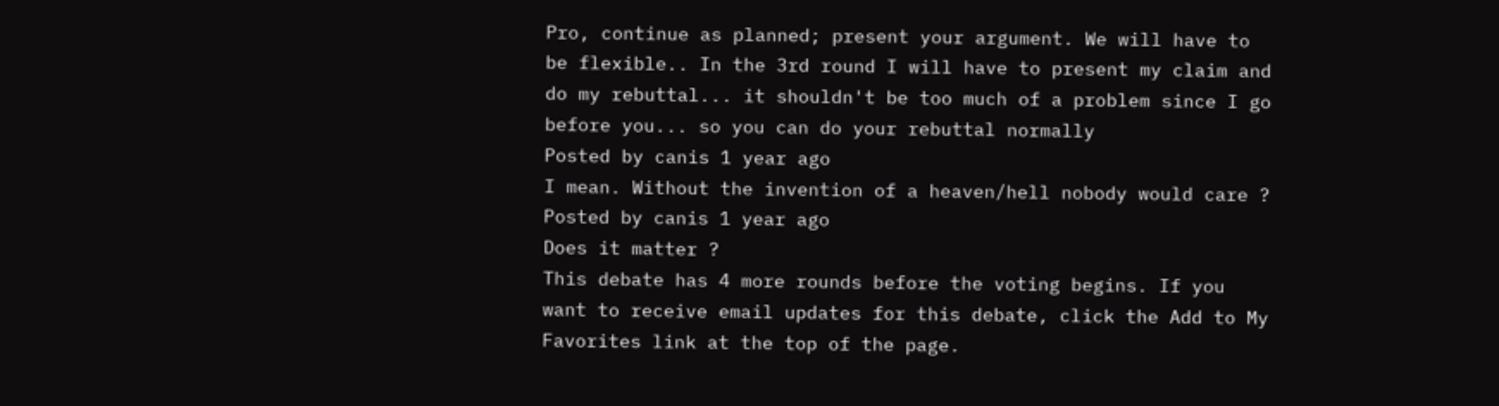Pro, continue as planned; present your argument. We will have to be flexible.. In the 3rd round I will have to present my claim and do my rebuttal... it shouldn't be too much of a problem since I go before you... so you can do your rebuttal normally
Posted by canis 1 year ago
I mean. Without the invention of a heaven/hell nobody would care ?
Posted by canis 1 year ago
Does it matter ?
This debate has 4 more rounds before the voting begins. If you want to receive email updates for this debate, click the Add to My Favorites link at the top of the page.